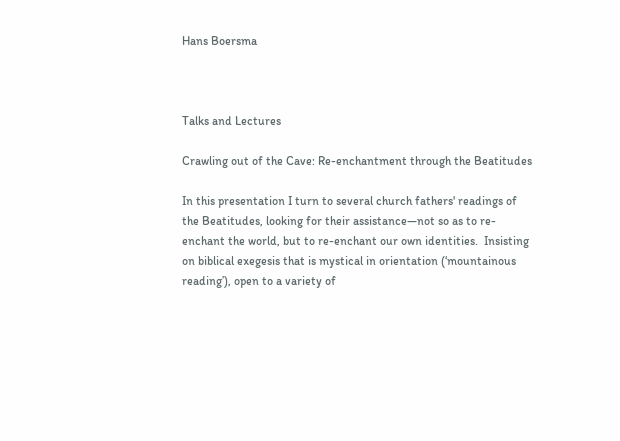Hans Boersma



Talks and Lectures

Crawling out of the Cave: Re-enchantment through the Beatitudes

In this presentation I turn to several church fathers' readings of the Beatitudes, looking for their assistance—not so as to re-enchant the world, but to re-enchant our own identities.  Insisting on biblical exegesis that is mystical in orientation (‘mountainous reading’), open to a variety of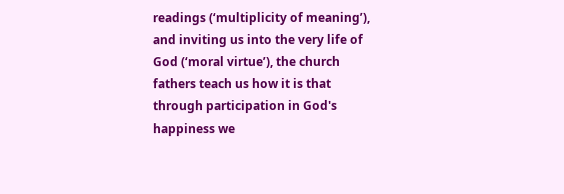readings (‘multiplicity of meaning’), and inviting us into the very life of God (‘moral virtue’), the church fathers teach us how it is that through participation in God's happiness we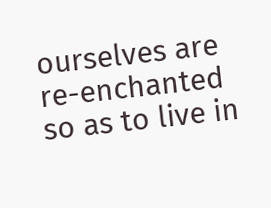ourselves are re-enchanted so as to live in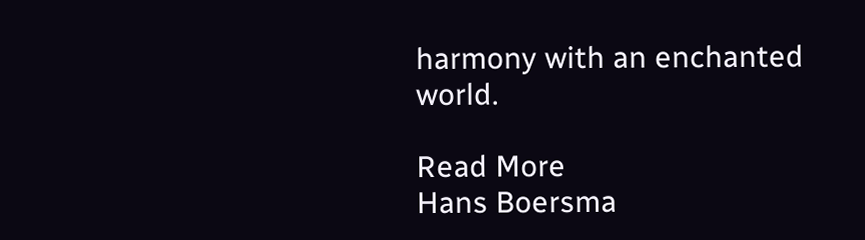harmony with an enchanted world.

Read More
Hans Boersma